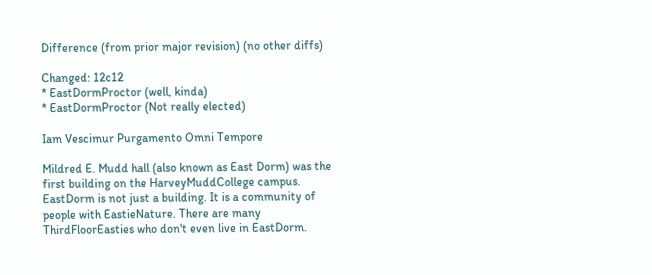Difference (from prior major revision) (no other diffs)

Changed: 12c12
* EastDormProctor (well, kinda)
* EastDormProctor (Not really elected)

Iam Vescimur Purgamento Omni Tempore

Mildred E. Mudd hall (also known as East Dorm) was the first building on the HarveyMuddCollege campus. EastDorm is not just a building. It is a community of people with EastieNature. There are many ThirdFloorEasties who don't even live in EastDorm.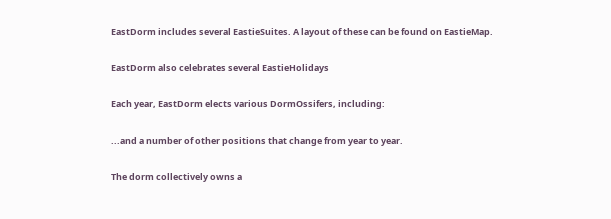EastDorm includes several EastieSuites. A layout of these can be found on EastieMap.

EastDorm also celebrates several EastieHolidays

Each year, EastDorm elects various DormOssifers, including:

...and a number of other positions that change from year to year.

The dorm collectively owns a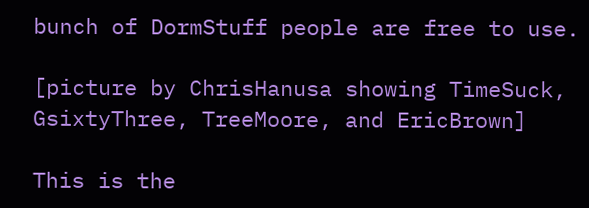bunch of DormStuff people are free to use.

[picture by ChrisHanusa showing TimeSuck, GsixtyThree, TreeMoore, and EricBrown]

This is the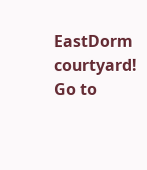EastDorm courtyard! Go to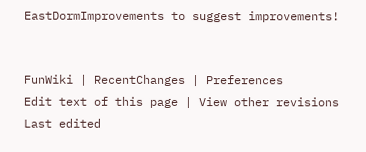EastDormImprovements to suggest improvements!


FunWiki | RecentChanges | Preferences
Edit text of this page | View other revisions
Last edited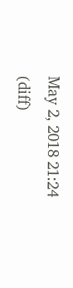May 2, 2018 21:24 (diff)